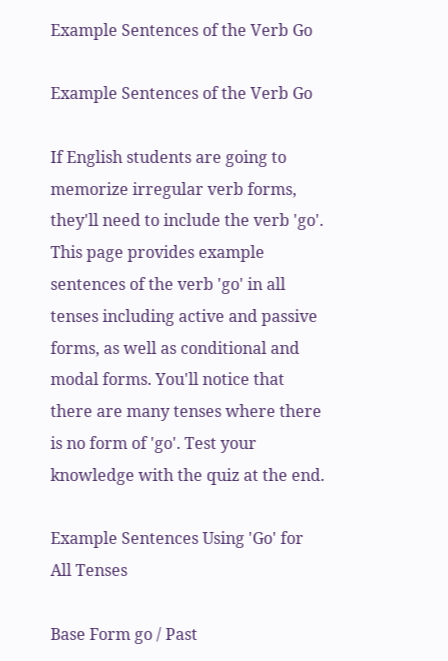Example Sentences of the Verb Go

Example Sentences of the Verb Go

If English students are going to memorize irregular verb forms, they'll need to include the verb 'go'. This page provides example sentences of the verb 'go' in all tenses including active and passive forms, as well as conditional and modal forms. You'll notice that there are many tenses where there is no form of 'go'. Test your knowledge with the quiz at the end.

Example Sentences Using 'Go' for All Tenses

Base Form go / Past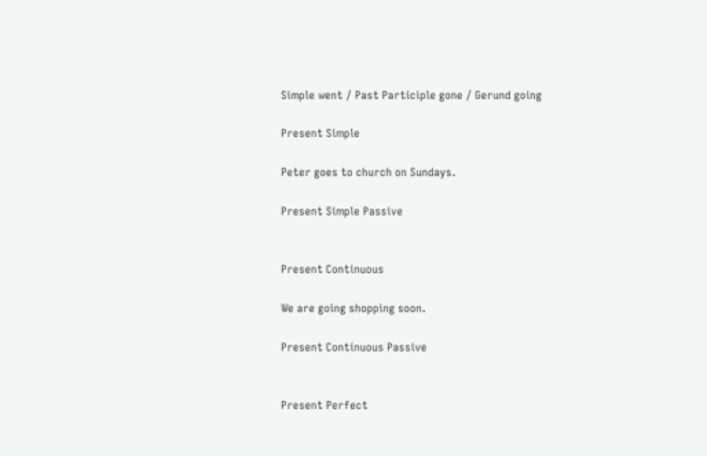Simple went / Past Participle gone / Gerund going

Present Simple

Peter goes to church on Sundays.

Present Simple Passive


Present Continuous

We are going shopping soon.

Present Continuous Passive


Present Perfect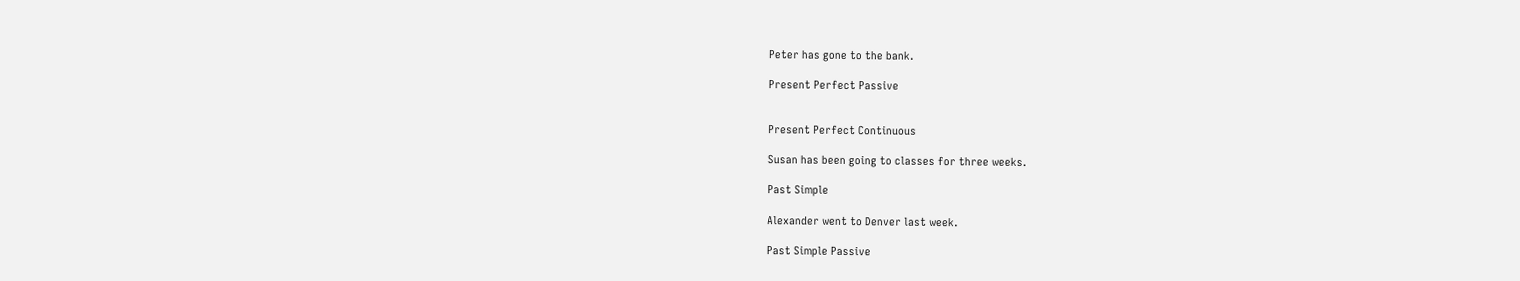Peter has gone to the bank.

Present Perfect Passive


Present Perfect Continuous

Susan has been going to classes for three weeks.

Past Simple

Alexander went to Denver last week.

Past Simple Passive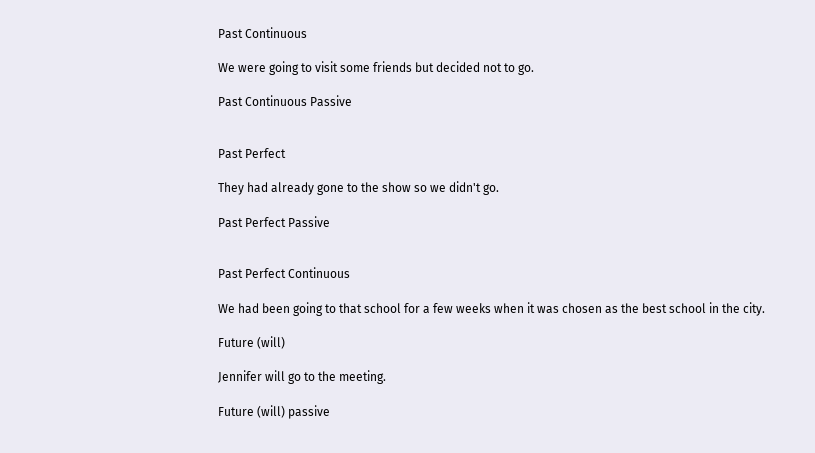Past Continuous

We were going to visit some friends but decided not to go.

Past Continuous Passive


Past Perfect

They had already gone to the show so we didn't go.

Past Perfect Passive


Past Perfect Continuous

We had been going to that school for a few weeks when it was chosen as the best school in the city.

Future (will)

Jennifer will go to the meeting.

Future (will) passive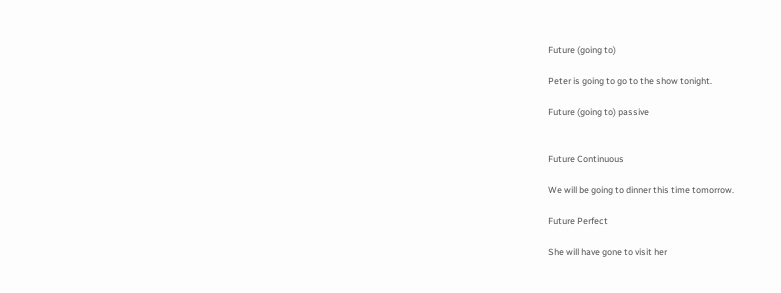Future (going to)

Peter is going to go to the show tonight.

Future (going to) passive


Future Continuous

We will be going to dinner this time tomorrow.

Future Perfect

She will have gone to visit her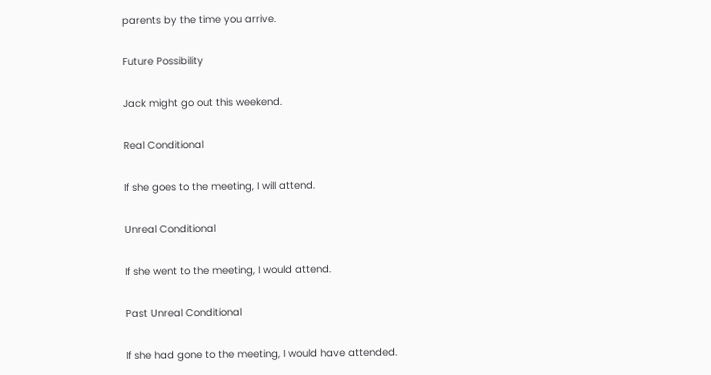parents by the time you arrive.

Future Possibility

Jack might go out this weekend.

Real Conditional

If she goes to the meeting, I will attend.

Unreal Conditional

If she went to the meeting, I would attend.

Past Unreal Conditional

If she had gone to the meeting, I would have attended.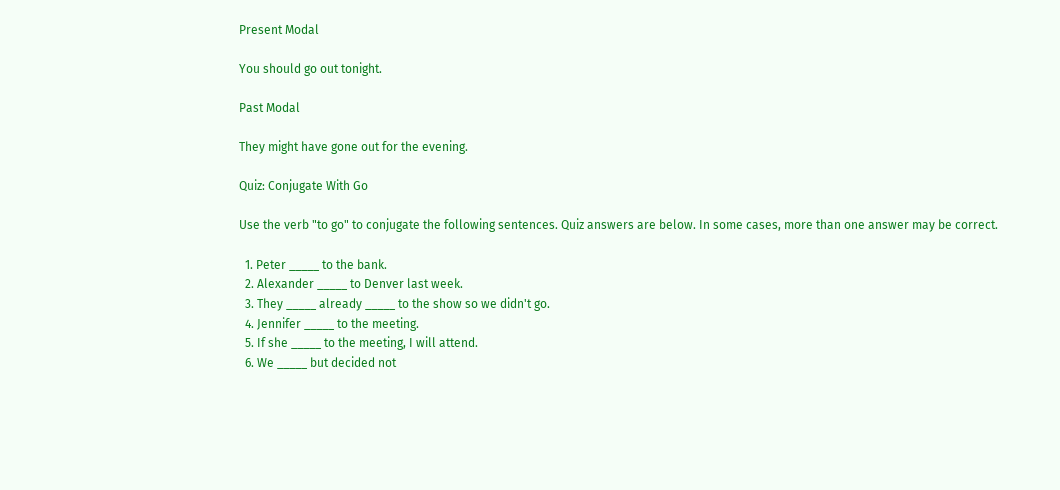Present Modal

You should go out tonight.

Past Modal

They might have gone out for the evening.

Quiz: Conjugate With Go

Use the verb "to go" to conjugate the following sentences. Quiz answers are below. In some cases, more than one answer may be correct.

  1. Peter _____ to the bank.
  2. Alexander _____ to Denver last week.
  3. They _____ already _____ to the show so we didn't go.
  4. Jennifer _____ to the meeting.
  5. If she _____ to the meeting, I will attend.
  6. We _____ but decided not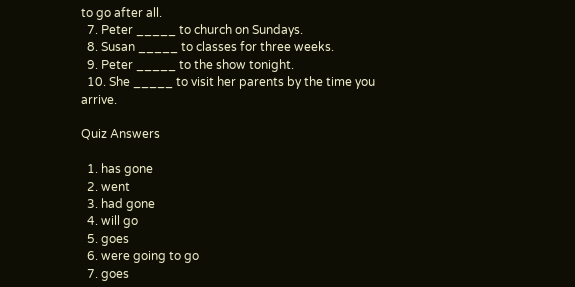to go after all.
  7. Peter _____ to church on Sundays.
  8. Susan _____ to classes for three weeks.
  9. Peter _____ to the show tonight.
  10. She _____ to visit her parents by the time you arrive.

Quiz Answers

  1. has gone
  2. went
  3. had gone
  4. will go
  5. goes
  6. were going to go
  7. goes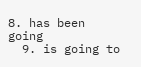8. has been going
  9. is going to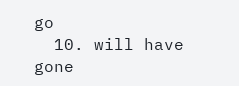go
  10. will have gone